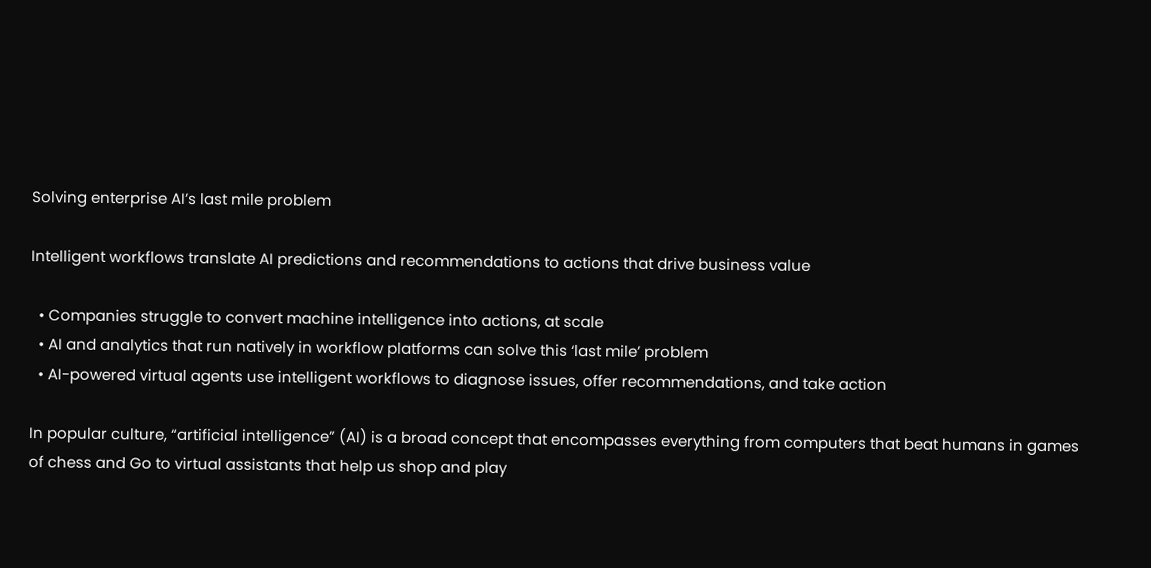Solving enterprise AI’s last mile problem

Intelligent workflows translate AI predictions and recommendations to actions that drive business value

  • Companies struggle to convert machine intelligence into actions, at scale
  • AI and analytics that run natively in workflow platforms can solve this ‘last mile’ problem
  • AI-powered virtual agents use intelligent workflows to diagnose issues, offer recommendations, and take action

In popular culture, “artificial intelligence” (AI) is a broad concept that encompasses everything from computers that beat humans in games of chess and Go to virtual assistants that help us shop and play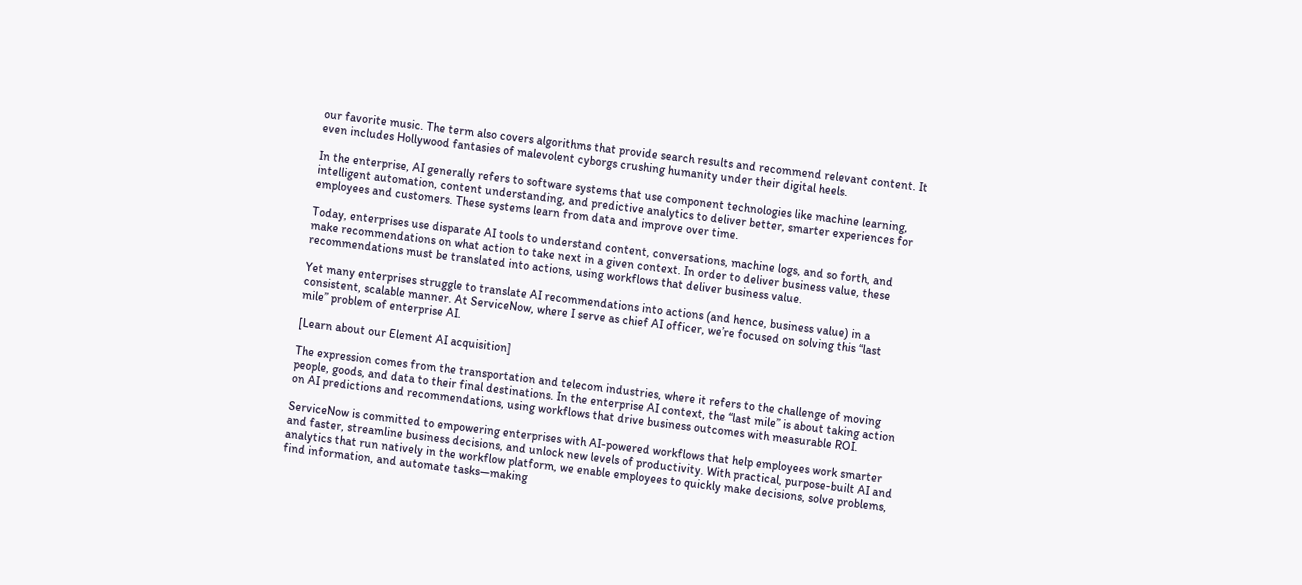our favorite music. The term also covers algorithms that provide search results and recommend relevant content. It even includes Hollywood fantasies of malevolent cyborgs crushing humanity under their digital heels.

In the enterprise, AI generally refers to software systems that use component technologies like machine learning, intelligent automation, content understanding, and predictive analytics to deliver better, smarter experiences for employees and customers. These systems learn from data and improve over time.

Today, enterprises use disparate AI tools to understand content, conversations, machine logs, and so forth, and make recommendations on what action to take next in a given context. In order to deliver business value, these recommendations must be translated into actions, using workflows that deliver business value.

Yet many enterprises struggle to translate AI recommendations into actions (and hence, business value) in a consistent, scalable manner. At ServiceNow, where I serve as chief AI officer, we’re focused on solving this “last mile” problem of enterprise AI.

[Learn about our Element AI acquisition]

The expression comes from the transportation and telecom industries, where it refers to the challenge of moving people, goods, and data to their final destinations. In the enterprise AI context, the “last mile” is about taking action on AI predictions and recommendations, using workflows that drive business outcomes with measurable ROI.

ServiceNow is committed to empowering enterprises with AI-powered workflows that help employees work smarter and faster, streamline business decisions, and unlock new levels of productivity. With practical, purpose-built AI and analytics that run natively in the workflow platform, we enable employees to quickly make decisions, solve problems, find information, and automate tasks—making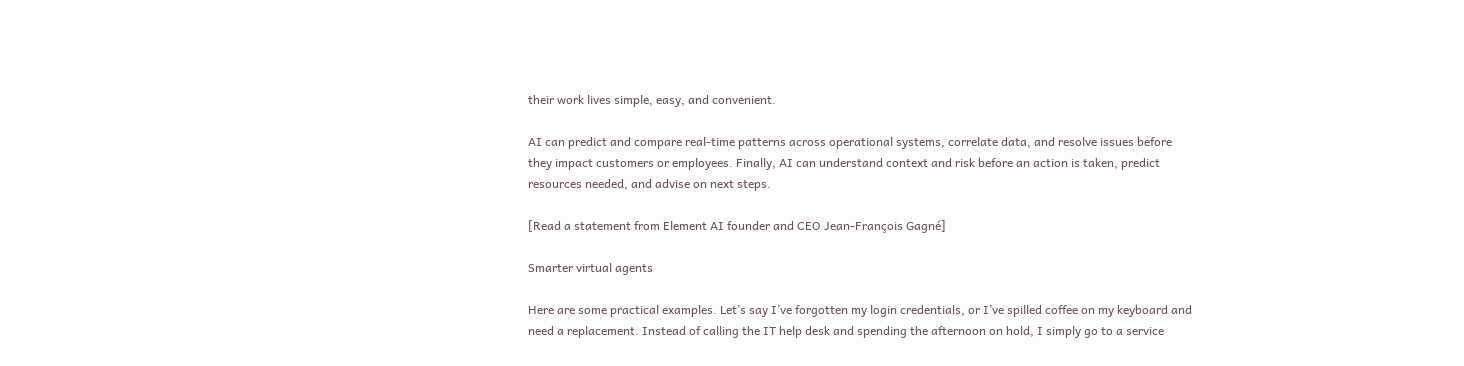their work lives simple, easy, and convenient.

AI can predict and compare real-time patterns across operational systems, correlate data, and resolve issues before they impact customers or employees. Finally, AI can understand context and risk before an action is taken, predict resources needed, and advise on next steps.

[Read a statement from Element AI founder and CEO Jean-François Gagné]

Smarter virtual agents

Here are some practical examples. Let’s say I’ve forgotten my login credentials, or I’ve spilled coffee on my keyboard and need a replacement. Instead of calling the IT help desk and spending the afternoon on hold, I simply go to a service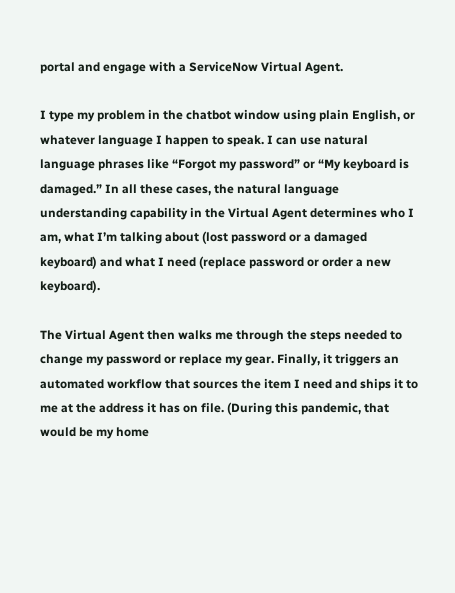portal and engage with a ServiceNow Virtual Agent.

I type my problem in the chatbot window using plain English, or whatever language I happen to speak. I can use natural language phrases like “Forgot my password” or “My keyboard is damaged.” In all these cases, the natural language understanding capability in the Virtual Agent determines who I am, what I’m talking about (lost password or a damaged keyboard) and what I need (replace password or order a new keyboard).

The Virtual Agent then walks me through the steps needed to change my password or replace my gear. Finally, it triggers an automated workflow that sources the item I need and ships it to me at the address it has on file. (During this pandemic, that would be my home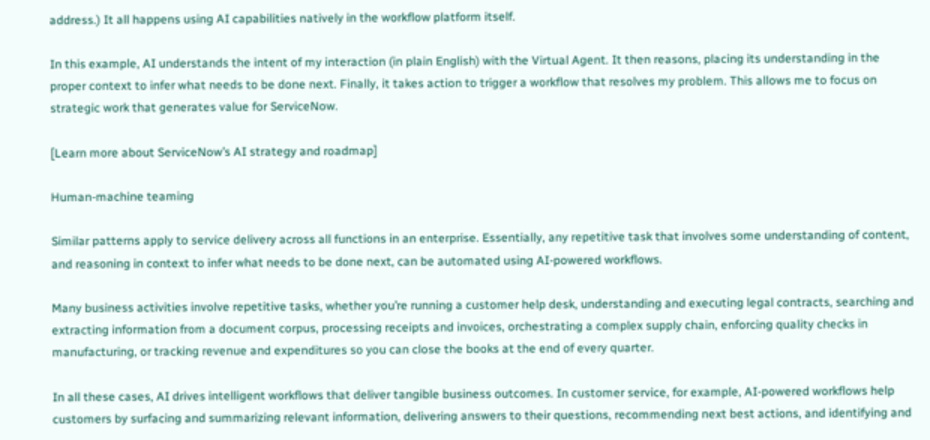address.) It all happens using AI capabilities natively in the workflow platform itself.

In this example, AI understands the intent of my interaction (in plain English) with the Virtual Agent. It then reasons, placing its understanding in the proper context to infer what needs to be done next. Finally, it takes action to trigger a workflow that resolves my problem. This allows me to focus on strategic work that generates value for ServiceNow.

[Learn more about ServiceNow’s AI strategy and roadmap]

Human-machine teaming

Similar patterns apply to service delivery across all functions in an enterprise. Essentially, any repetitive task that involves some understanding of content, and reasoning in context to infer what needs to be done next, can be automated using AI-powered workflows.

Many business activities involve repetitive tasks, whether you’re running a customer help desk, understanding and executing legal contracts, searching and extracting information from a document corpus, processing receipts and invoices, orchestrating a complex supply chain, enforcing quality checks in manufacturing, or tracking revenue and expenditures so you can close the books at the end of every quarter.

In all these cases, AI drives intelligent workflows that deliver tangible business outcomes. In customer service, for example, AI-powered workflows help customers by surfacing and summarizing relevant information, delivering answers to their questions, recommending next best actions, and identifying and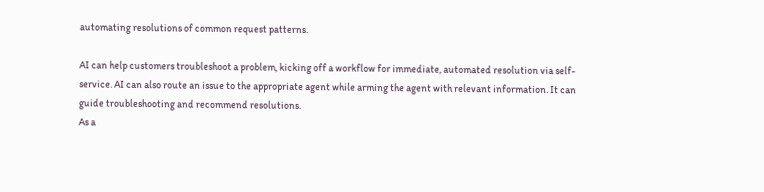automating resolutions of common request patterns.

AI can help customers troubleshoot a problem, kicking off a workflow for immediate, automated resolution via self-service. AI can also route an issue to the appropriate agent while arming the agent with relevant information. It can guide troubleshooting and recommend resolutions.
As a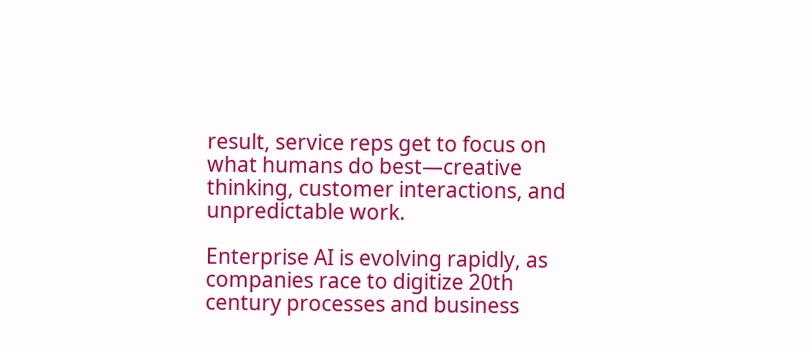result, service reps get to focus on what humans do best—creative thinking, customer interactions, and unpredictable work.

Enterprise AI is evolving rapidly, as companies race to digitize 20th century processes and business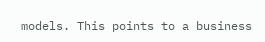models. This points to a business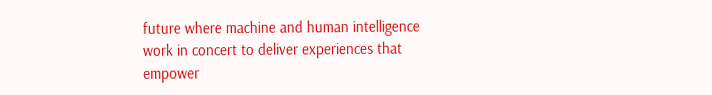future where machine and human intelligence work in concert to deliver experiences that empower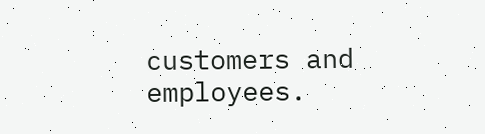customers and employees.